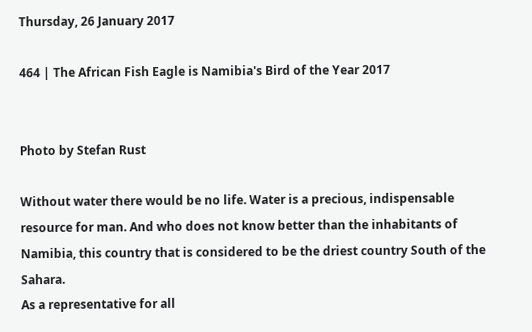Thursday, 26 January 2017

464 | The African Fish Eagle is Namibia's Bird of the Year 2017


Photo by Stefan Rust

Without water there would be no life. Water is a precious, indispensable resource for man. And who does not know better than the inhabitants of Namibia, this country that is considered to be the driest country South of the Sahara.
As a representative for all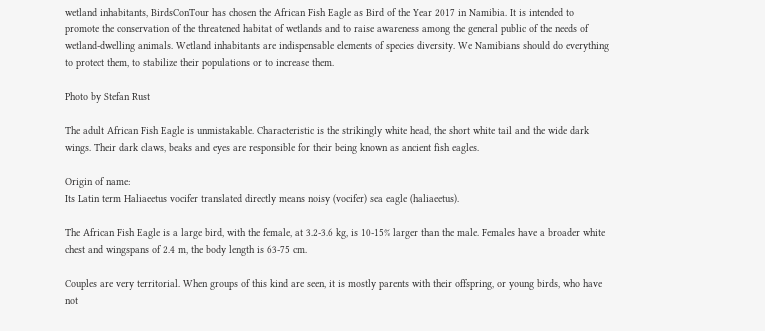wetland inhabitants, BirdsConTour has chosen the African Fish Eagle as Bird of the Year 2017 in Namibia. It is intended to promote the conservation of the threatened habitat of wetlands and to raise awareness among the general public of the needs of wetland-dwelling animals. Wetland inhabitants are indispensable elements of species diversity. We Namibians should do everything to protect them, to stabilize their populations or to increase them.

Photo by Stefan Rust

The adult African Fish Eagle is unmistakable. Characteristic is the strikingly white head, the short white tail and the wide dark wings. Their dark claws, beaks and eyes are responsible for their being known as ancient fish eagles.

Origin of name:
Its Latin term Haliaeetus vocifer translated directly means noisy (vocifer) sea eagle (haliaeetus).

The African Fish Eagle is a large bird, with the female, at 3.2-3.6 kg, is 10-15% larger than the male. Females have a broader white chest and wingspans of 2.4 m, the body length is 63-75 cm.

Couples are very territorial. When groups of this kind are seen, it is mostly parents with their offspring, or young birds, who have not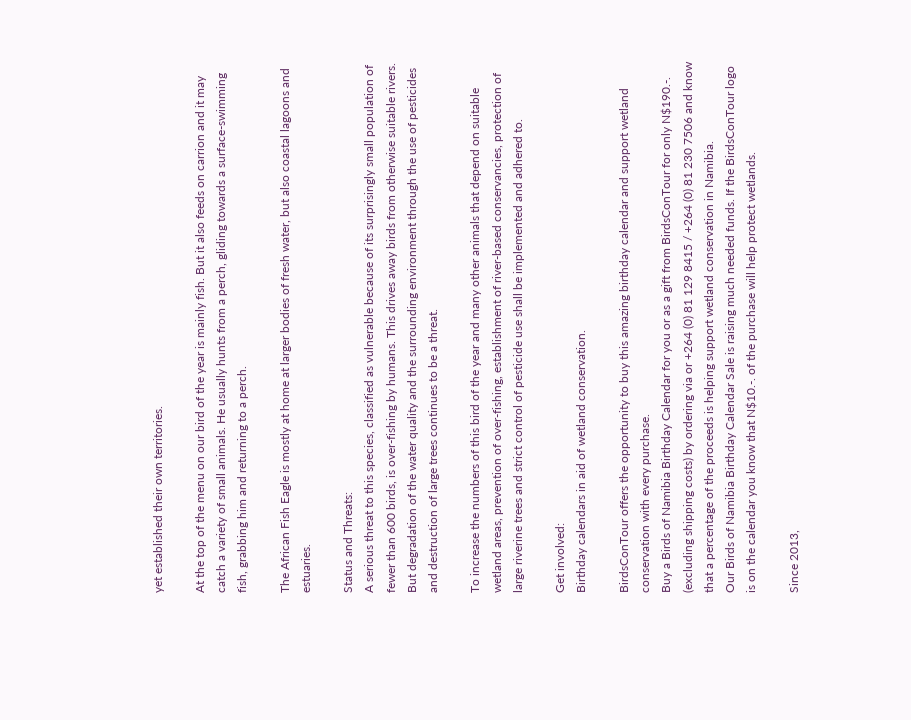yet established their own territories.

At the top of the menu on our bird of the year is mainly fish. But it also feeds on carrion and it may catch a variety of small animals. He usually hunts from a perch, gliding towards a surface-swimming fish, grabbing him and returning to a perch.

The African Fish Eagle is mostly at home at larger bodies of fresh water, but also coastal lagoons and estuaries.

Status and Threats:
A serious threat to this species, classified as vulnerable because of its surprisingly small population of fewer than 600 birds, is over-fishing by humans. This drives away birds from otherwise suitable rivers. But degradation of the water quality and the surrounding environment through the use of pesticides and destruction of large trees continues to be a threat.

To increase the numbers of this bird of the year and many other animals that depend on suitable wetland areas, prevention of over-fishing, establishment of river-based conservancies, protection of large riverine trees and strict control of pesticide use shall be implemented and adhered to.

Get involved:
Birthday calendars in aid of wetland conservation.

BirdsConTour offers the opportunity to buy this amazing birthday calendar and support wetland conservation with every purchase.
Buy a Birds of Namibia Birthday Calendar for you or as a gift from BirdsConTour for only N$190.-. (excluding shipping costs) by ordering via or +264 (0) 81 129 8415 / +264 (0) 81 230 7506 and know that a percentage of the proceeds is helping support wetland conservation in Namibia.
Our Birds of Namibia Birthday Calendar Sale is raising much needed funds. If the BirdsConTour logo is on the calendar you know that N$10.-. of the purchase will help protect wetlands.

Since 2013,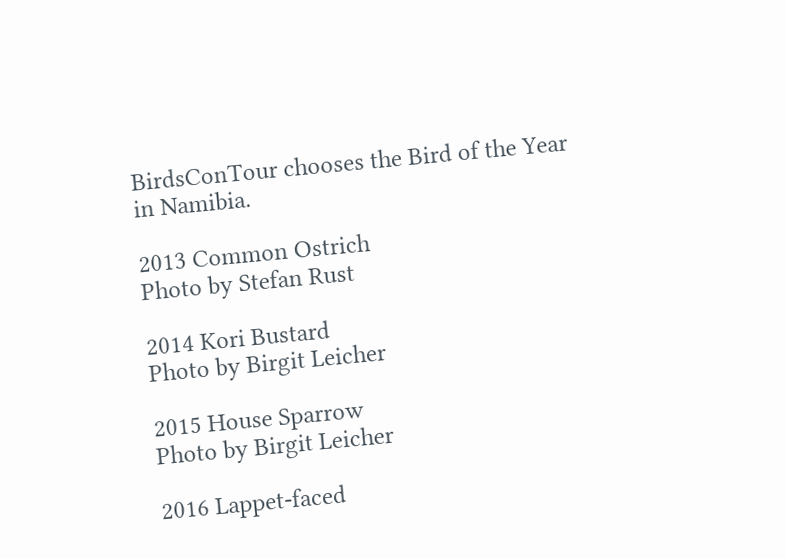BirdsConTour chooses the Bird of the Year in Namibia.

2013 Common Ostrich
Photo by Stefan Rust

2014 Kori Bustard
Photo by Birgit Leicher

2015 House Sparrow
Photo by Birgit Leicher

2016 Lappet-faced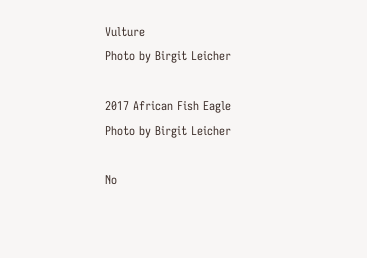Vulture
Photo by Birgit Leicher

2017 African Fish Eagle
Photo by Birgit Leicher

No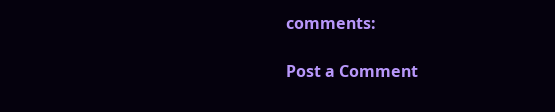comments:

Post a Comment